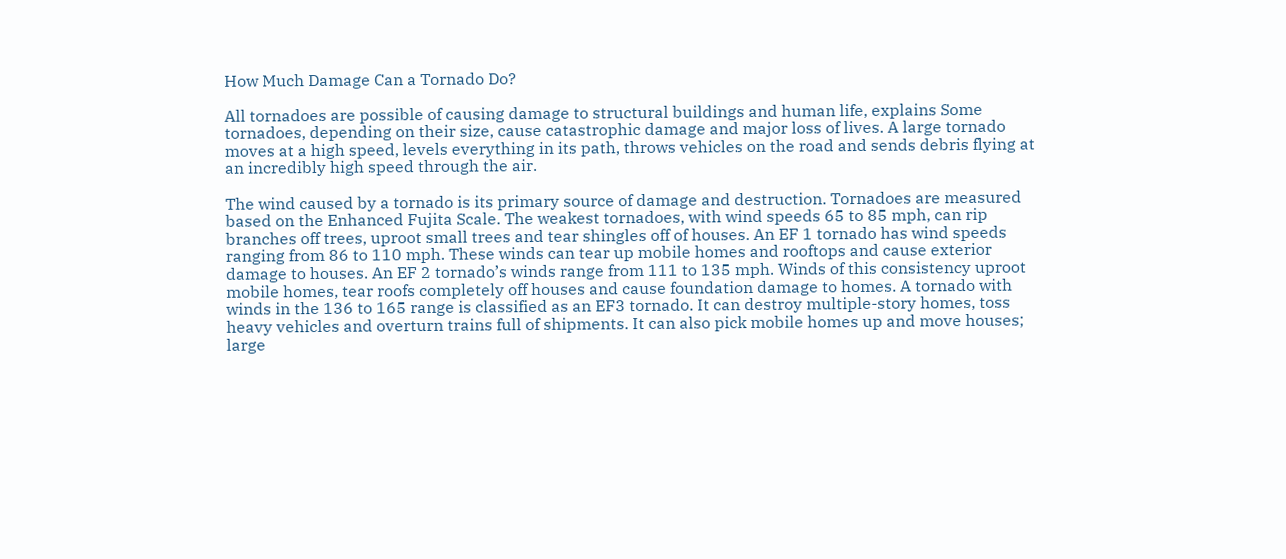How Much Damage Can a Tornado Do?

All tornadoes are possible of causing damage to structural buildings and human life, explains Some tornadoes, depending on their size, cause catastrophic damage and major loss of lives. A large tornado moves at a high speed, levels everything in its path, throws vehicles on the road and sends debris flying at an incredibly high speed through the air.

The wind caused by a tornado is its primary source of damage and destruction. Tornadoes are measured based on the Enhanced Fujita Scale. The weakest tornadoes, with wind speeds 65 to 85 mph, can rip branches off trees, uproot small trees and tear shingles off of houses. An EF 1 tornado has wind speeds ranging from 86 to 110 mph. These winds can tear up mobile homes and rooftops and cause exterior damage to houses. An EF 2 tornado’s winds range from 111 to 135 mph. Winds of this consistency uproot mobile homes, tear roofs completely off houses and cause foundation damage to homes. A tornado with winds in the 136 to 165 range is classified as an EF3 tornado. It can destroy multiple-story homes, toss heavy vehicles and overturn trains full of shipments. It can also pick mobile homes up and move houses; large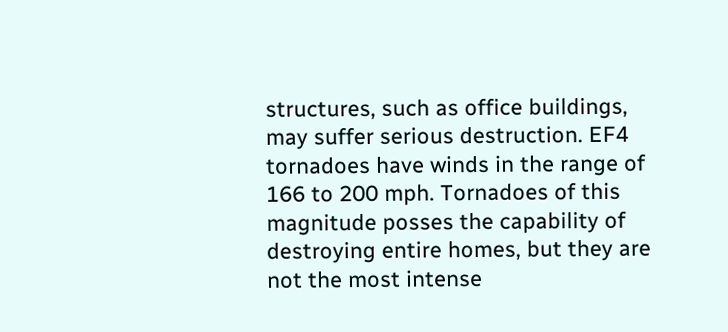structures, such as office buildings, may suffer serious destruction. EF4 tornadoes have winds in the range of 166 to 200 mph. Tornadoes of this magnitude posses the capability of destroying entire homes, but they are not the most intense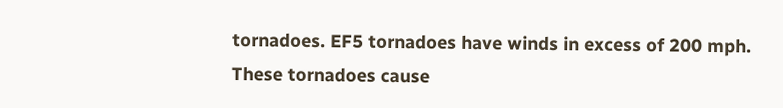tornadoes. EF5 tornadoes have winds in excess of 200 mph. These tornadoes cause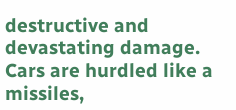destructive and devastating damage. Cars are hurdled like a missiles,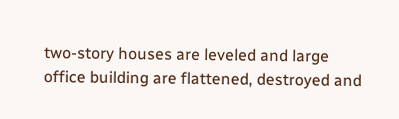two-story houses are leveled and large office building are flattened, destroyed and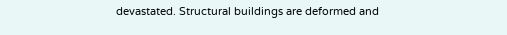devastated. Structural buildings are deformed and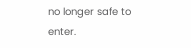no longer safe to enter.